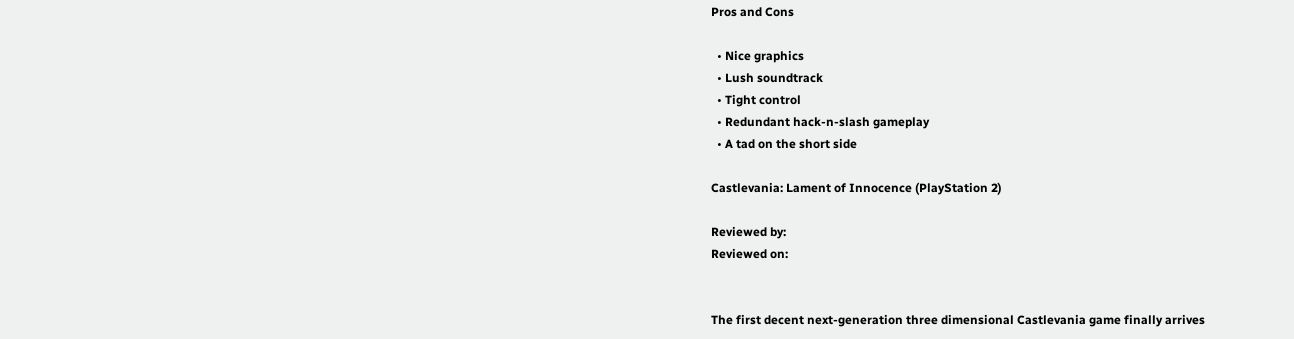Pros and Cons

  • Nice graphics
  • Lush soundtrack
  • Tight control
  • Redundant hack-n-slash gameplay
  • A tad on the short side

Castlevania: Lament of Innocence (PlayStation 2)

Reviewed by:
Reviewed on:


The first decent next-generation three dimensional Castlevania game finally arrives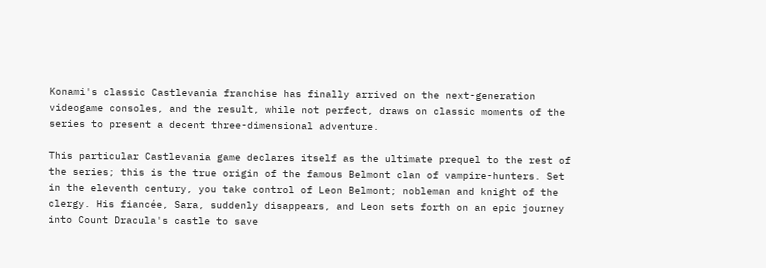Konami's classic Castlevania franchise has finally arrived on the next-generation videogame consoles, and the result, while not perfect, draws on classic moments of the series to present a decent three-dimensional adventure.

This particular Castlevania game declares itself as the ultimate prequel to the rest of the series; this is the true origin of the famous Belmont clan of vampire-hunters. Set in the eleventh century, you take control of Leon Belmont; nobleman and knight of the clergy. His fiancée, Sara, suddenly disappears, and Leon sets forth on an epic journey into Count Dracula's castle to save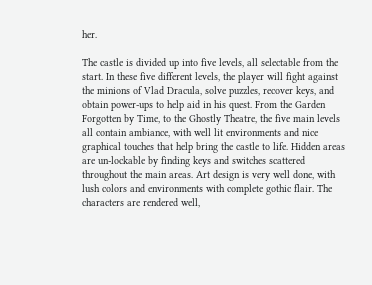her.

The castle is divided up into five levels, all selectable from the start. In these five different levels, the player will fight against the minions of Vlad Dracula, solve puzzles, recover keys, and obtain power-ups to help aid in his quest. From the Garden Forgotten by Time, to the Ghostly Theatre, the five main levels all contain ambiance, with well lit environments and nice graphical touches that help bring the castle to life. Hidden areas are un-lockable by finding keys and switches scattered throughout the main areas. Art design is very well done, with lush colors and environments with complete gothic flair. The characters are rendered well,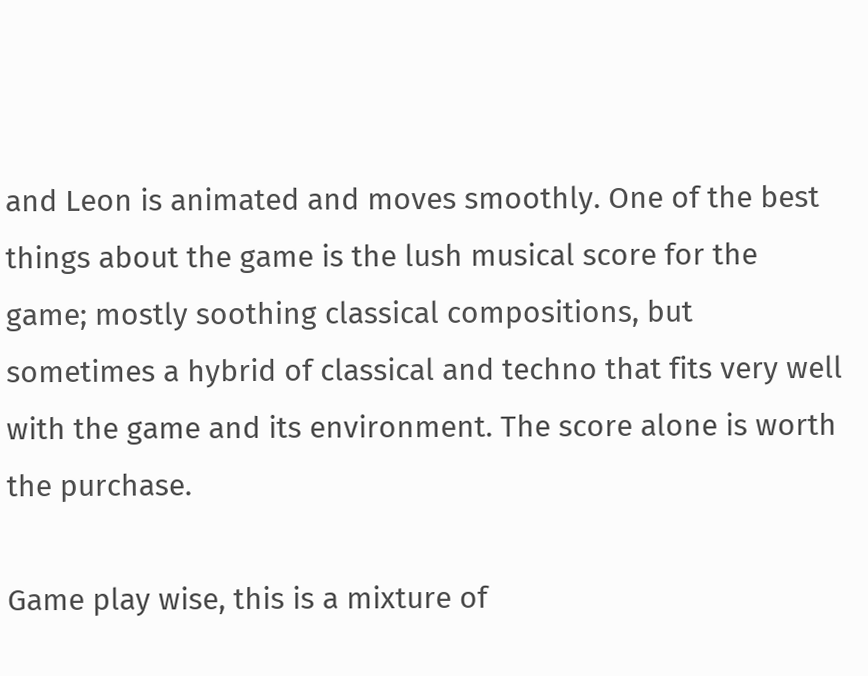and Leon is animated and moves smoothly. One of the best things about the game is the lush musical score for the game; mostly soothing classical compositions, but sometimes a hybrid of classical and techno that fits very well with the game and its environment. The score alone is worth the purchase.

Game play wise, this is a mixture of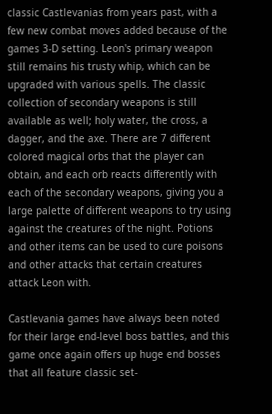classic Castlevanias from years past, with a few new combat moves added because of the games 3-D setting. Leon's primary weapon still remains his trusty whip, which can be upgraded with various spells. The classic collection of secondary weapons is still available as well; holy water, the cross, a dagger, and the axe. There are 7 different colored magical orbs that the player can obtain, and each orb reacts differently with each of the secondary weapons, giving you a large palette of different weapons to try using against the creatures of the night. Potions and other items can be used to cure poisons and other attacks that certain creatures attack Leon with.

Castlevania games have always been noted for their large end-level boss battles, and this game once again offers up huge end bosses that all feature classic set-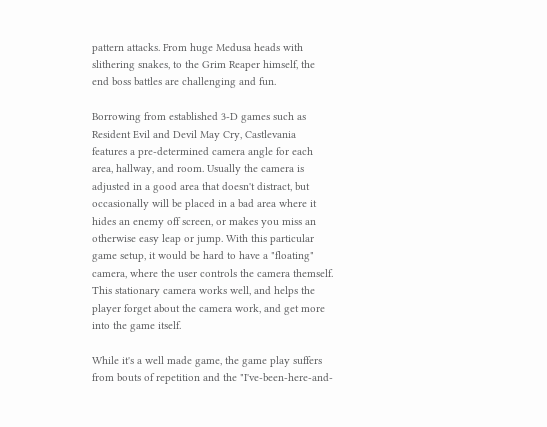pattern attacks. From huge Medusa heads with slithering snakes, to the Grim Reaper himself, the end boss battles are challenging and fun.

Borrowing from established 3-D games such as Resident Evil and Devil May Cry, Castlevania features a pre-determined camera angle for each area, hallway, and room. Usually the camera is adjusted in a good area that doesn't distract, but occasionally will be placed in a bad area where it hides an enemy off screen, or makes you miss an otherwise easy leap or jump. With this particular game setup, it would be hard to have a "floating" camera, where the user controls the camera themself. This stationary camera works well, and helps the player forget about the camera work, and get more into the game itself.

While it's a well made game, the game play suffers from bouts of repetition and the "I've-been-here-and-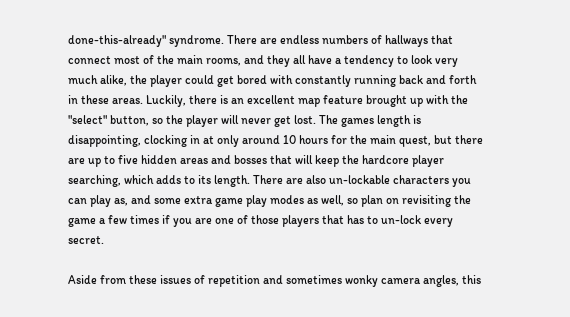done-this-already" syndrome. There are endless numbers of hallways that connect most of the main rooms, and they all have a tendency to look very much alike, the player could get bored with constantly running back and forth in these areas. Luckily, there is an excellent map feature brought up with the "select" button, so the player will never get lost. The games length is disappointing, clocking in at only around 10 hours for the main quest, but there are up to five hidden areas and bosses that will keep the hardcore player searching, which adds to its length. There are also un-lockable characters you can play as, and some extra game play modes as well, so plan on revisiting the game a few times if you are one of those players that has to un-lock every secret.

Aside from these issues of repetition and sometimes wonky camera angles, this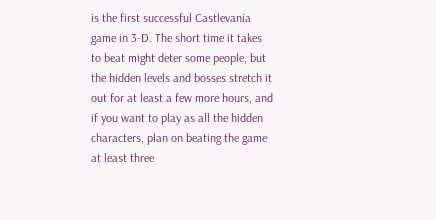is the first successful Castlevania game in 3-D. The short time it takes to beat might deter some people, but the hidden levels and bosses stretch it out for at least a few more hours, and if you want to play as all the hidden characters, plan on beating the game at least three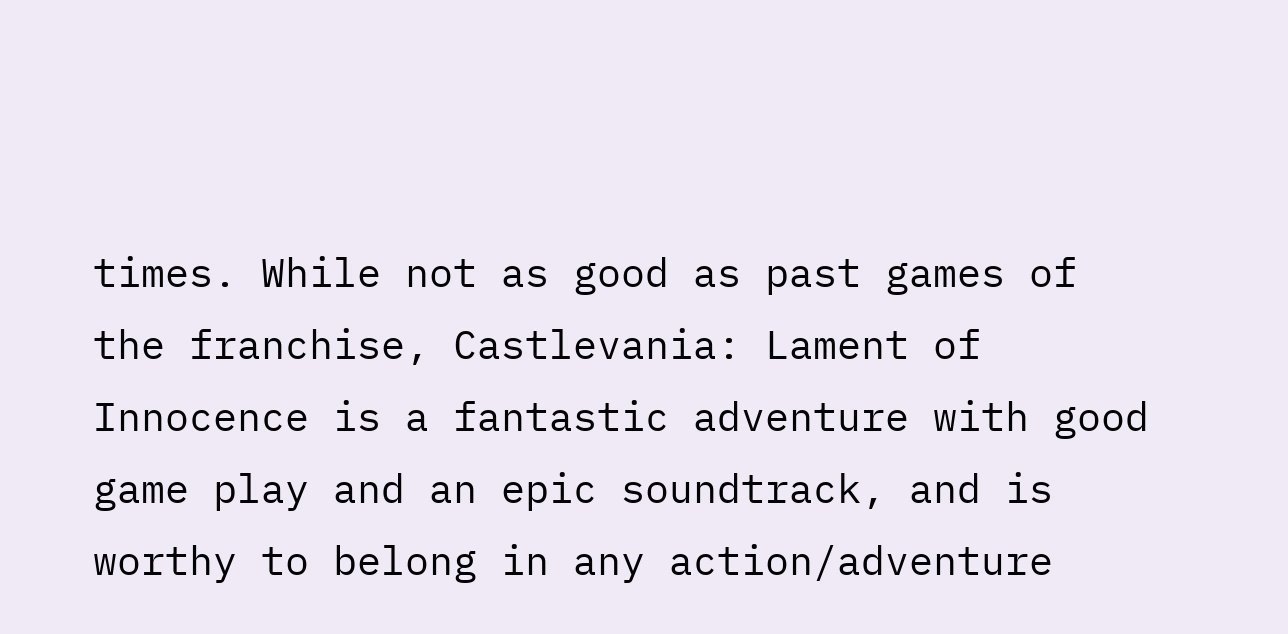times. While not as good as past games of the franchise, Castlevania: Lament of Innocence is a fantastic adventure with good game play and an epic soundtrack, and is worthy to belong in any action/adventure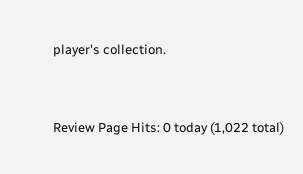player's collection.


Review Page Hits: 0 today (1,022 total)